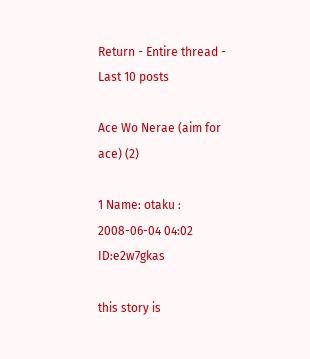Return - Entire thread - Last 10 posts

Ace Wo Nerae (aim for ace) (2)

1 Name: otaku : 2008-06-04 04:02 ID:e2w7gkas

this story is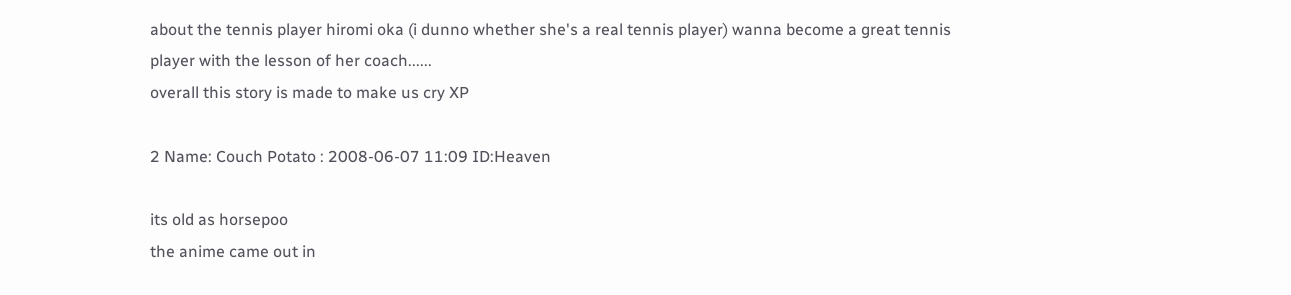about the tennis player hiromi oka (i dunno whether she's a real tennis player) wanna become a great tennis player with the lesson of her coach......
overall this story is made to make us cry XP

2 Name: Couch Potato : 2008-06-07 11:09 ID:Heaven

its old as horsepoo
the anime came out in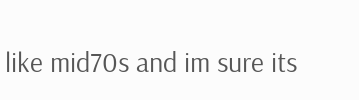like mid70s and im sure its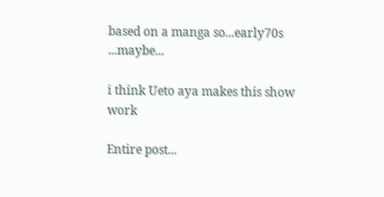based on a manga so...early70s ...maybe...

i think Ueto aya makes this show work

Entire post...